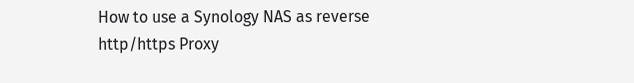How to use a Synology NAS as reverse http/https Proxy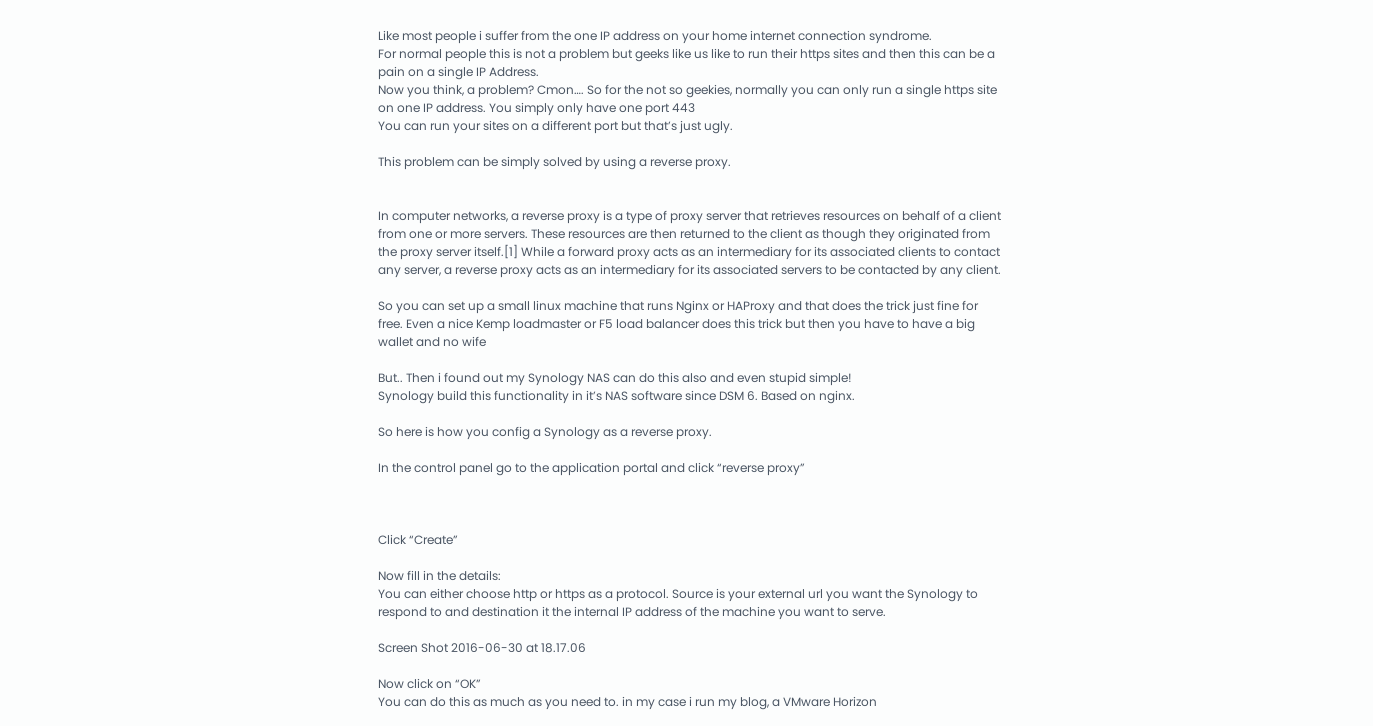Like most people i suffer from the one IP address on your home internet connection syndrome.
For normal people this is not a problem but geeks like us like to run their https sites and then this can be a pain on a single IP Address.
Now you think, a problem? Cmon…. So for the not so geekies, normally you can only run a single https site on one IP address. You simply only have one port 443
You can run your sites on a different port but that’s just ugly.

This problem can be simply solved by using a reverse proxy.


In computer networks, a reverse proxy is a type of proxy server that retrieves resources on behalf of a client from one or more servers. These resources are then returned to the client as though they originated from the proxy server itself.[1] While a forward proxy acts as an intermediary for its associated clients to contact any server, a reverse proxy acts as an intermediary for its associated servers to be contacted by any client.

So you can set up a small linux machine that runs Nginx or HAProxy and that does the trick just fine for free. Even a nice Kemp loadmaster or F5 load balancer does this trick but then you have to have a big wallet and no wife

But.. Then i found out my Synology NAS can do this also and even stupid simple!
Synology build this functionality in it’s NAS software since DSM 6. Based on nginx.

So here is how you config a Synology as a reverse proxy.

In the control panel go to the application portal and click “reverse proxy”



Click “Create”

Now fill in the details:
You can either choose http or https as a protocol. Source is your external url you want the Synology to respond to and destination it the internal IP address of the machine you want to serve.

Screen Shot 2016-06-30 at 18.17.06

Now click on “OK”
You can do this as much as you need to. in my case i run my blog, a VMware Horizon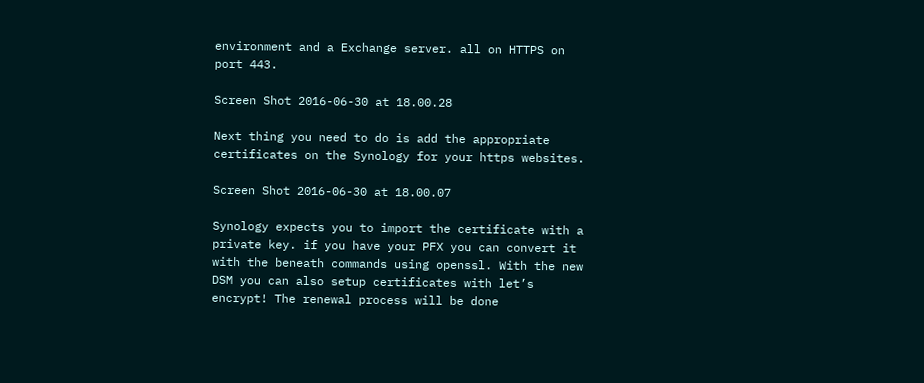environment and a Exchange server. all on HTTPS on port 443.

Screen Shot 2016-06-30 at 18.00.28

Next thing you need to do is add the appropriate certificates on the Synology for your https websites.

Screen Shot 2016-06-30 at 18.00.07

Synology expects you to import the certificate with a private key. if you have your PFX you can convert it with the beneath commands using openssl. With the new DSM you can also setup certificates with let’s encrypt! The renewal process will be done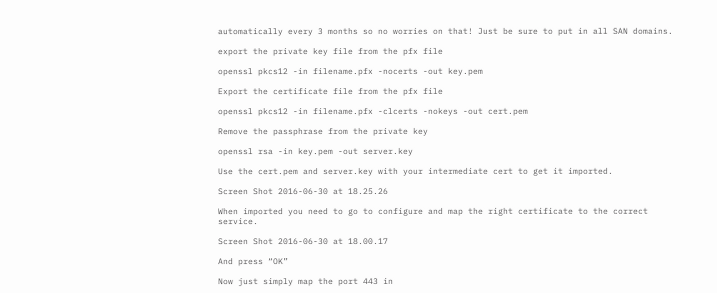automatically every 3 months so no worries on that! Just be sure to put in all SAN domains.

export the private key file from the pfx file

openssl pkcs12 -in filename.pfx -nocerts -out key.pem

Export the certificate file from the pfx file

openssl pkcs12 -in filename.pfx -clcerts -nokeys -out cert.pem

Remove the passphrase from the private key

openssl rsa -in key.pem -out server.key

Use the cert.pem and server.key with your intermediate cert to get it imported.

Screen Shot 2016-06-30 at 18.25.26

When imported you need to go to configure and map the right certificate to the correct service.

Screen Shot 2016-06-30 at 18.00.17

And press “OK”

Now just simply map the port 443 in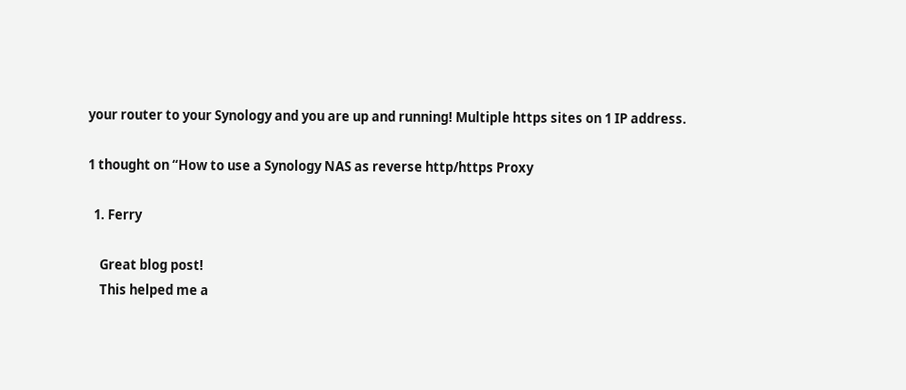your router to your Synology and you are up and running! Multiple https sites on 1 IP address.

1 thought on “How to use a Synology NAS as reverse http/https Proxy

  1. Ferry

    Great blog post!
    This helped me a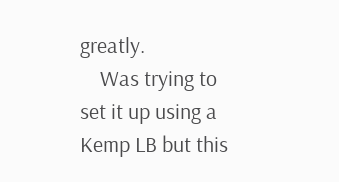greatly.
    Was trying to set it up using a Kemp LB but this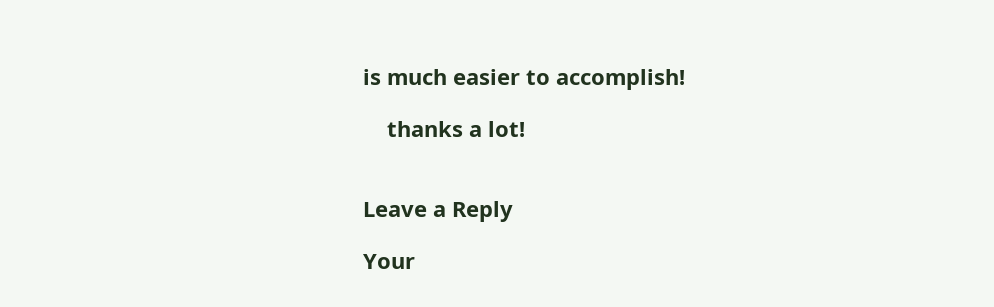is much easier to accomplish!

    thanks a lot!


Leave a Reply

Your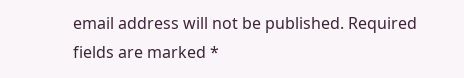email address will not be published. Required fields are marked *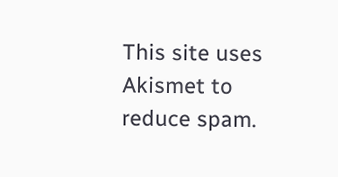This site uses Akismet to reduce spam.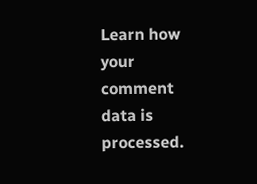Learn how your comment data is processed.